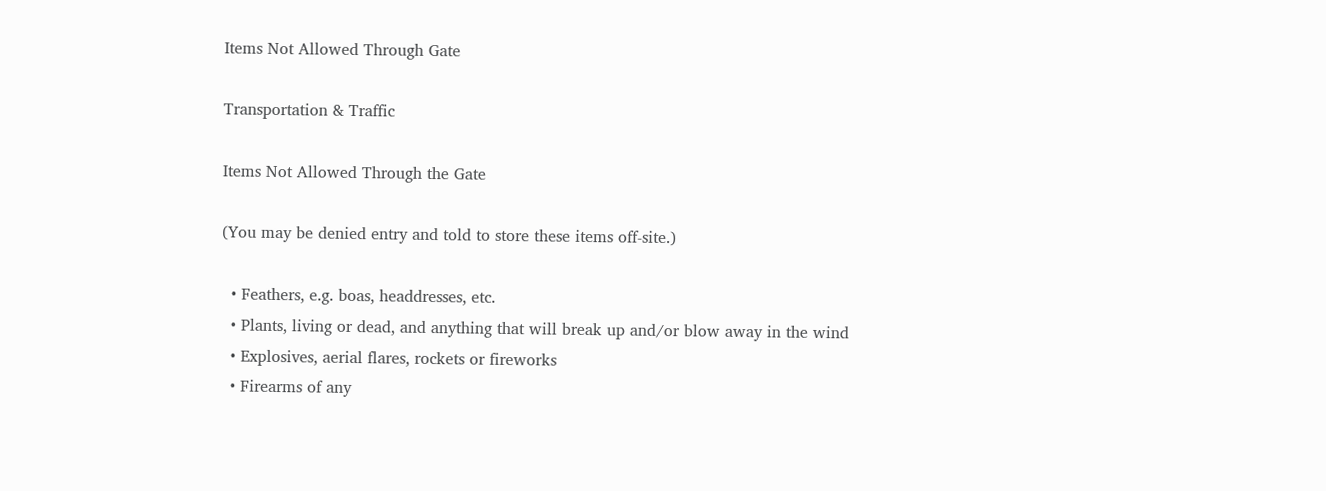Items Not Allowed Through Gate

Transportation & Traffic

Items Not Allowed Through the Gate

(You may be denied entry and told to store these items off-site.)

  • Feathers, e.g. boas, headdresses, etc.
  • Plants, living or dead, and anything that will break up and/or blow away in the wind
  • Explosives, aerial flares, rockets or fireworks
  • Firearms of any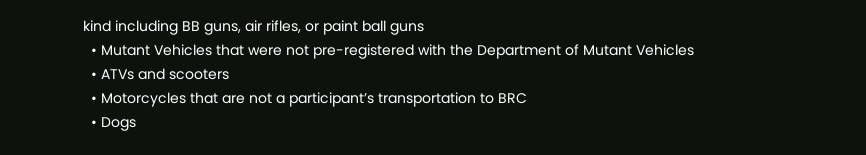kind including BB guns, air rifles, or paint ball guns
  • Mutant Vehicles that were not pre-registered with the Department of Mutant Vehicles
  • ATVs and scooters
  • Motorcycles that are not a participant’s transportation to BRC
  • Dogs